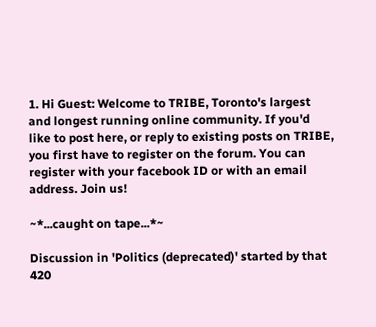1. Hi Guest: Welcome to TRIBE, Toronto's largest and longest running online community. If you'd like to post here, or reply to existing posts on TRIBE, you first have to register on the forum. You can register with your facebook ID or with an email address. Join us!

~*...caught on tape...*~

Discussion in 'Politics (deprecated)' started by that 420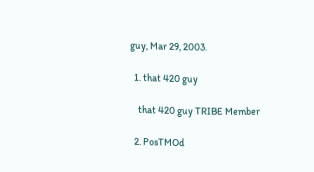guy, Mar 29, 2003.

  1. that 420 guy

    that 420 guy TRIBE Member

  2. PosTMOd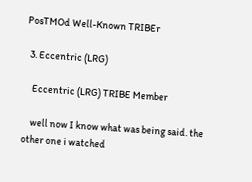PosTMOd Well-Known TRIBEr

  3. Eccentric (LRG)

    Eccentric (LRG) TRIBE Member

    well now I know what was being said. the other one i watched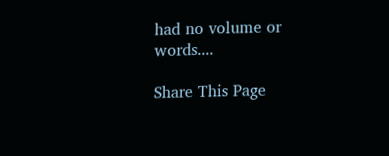had no volume or words....

Share This Page